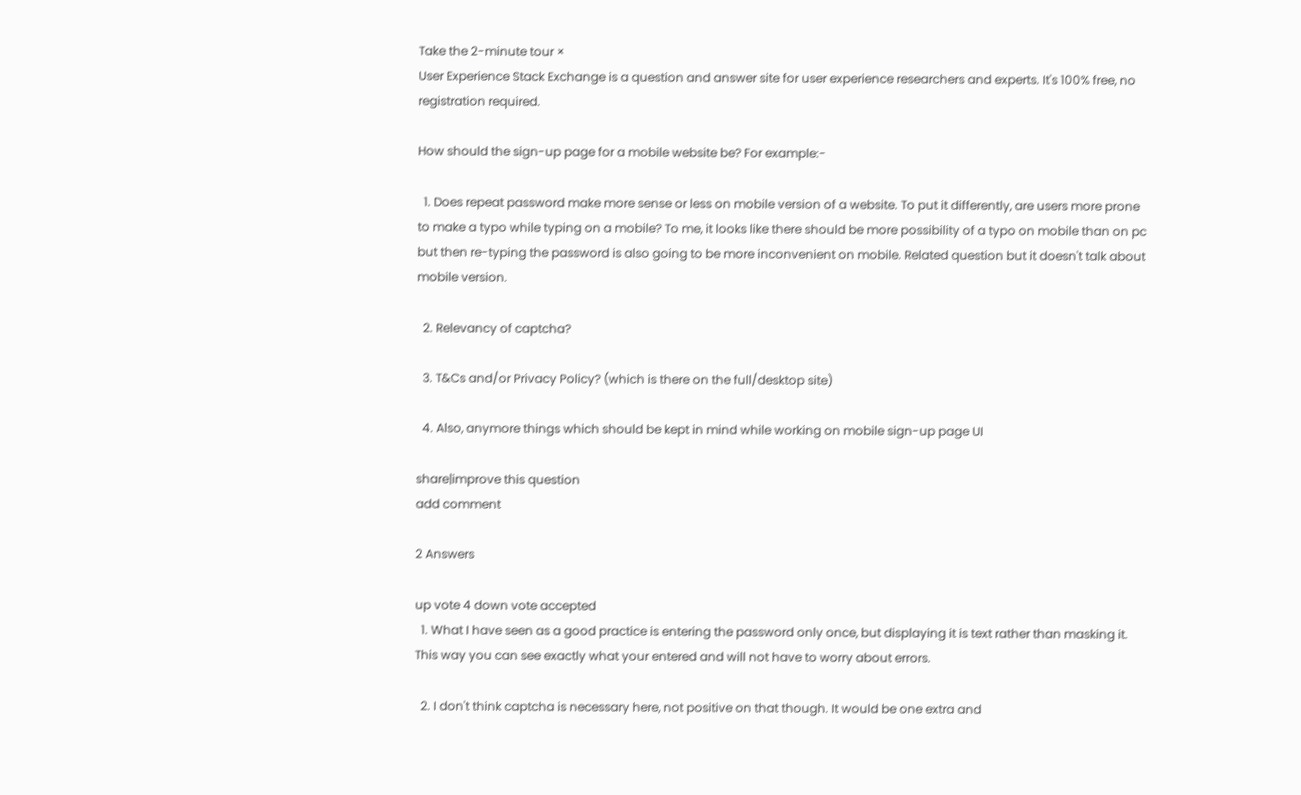Take the 2-minute tour ×
User Experience Stack Exchange is a question and answer site for user experience researchers and experts. It's 100% free, no registration required.

How should the sign-up page for a mobile website be? For example:-

  1. Does repeat password make more sense or less on mobile version of a website. To put it differently, are users more prone to make a typo while typing on a mobile? To me, it looks like there should be more possibility of a typo on mobile than on pc but then re-typing the password is also going to be more inconvenient on mobile. Related question but it doesn't talk about mobile version.

  2. Relevancy of captcha?

  3. T&Cs and/or Privacy Policy? (which is there on the full/desktop site)

  4. Also, anymore things which should be kept in mind while working on mobile sign-up page UI

share|improve this question
add comment

2 Answers

up vote 4 down vote accepted
  1. What I have seen as a good practice is entering the password only once, but displaying it is text rather than masking it. This way you can see exactly what your entered and will not have to worry about errors.

  2. I don't think captcha is necessary here, not positive on that though. It would be one extra and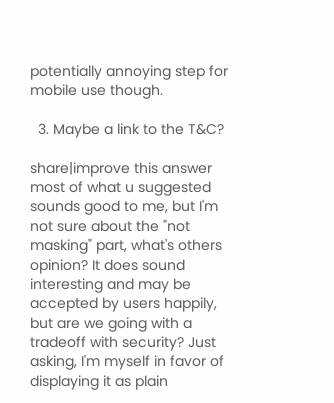potentially annoying step for mobile use though.

  3. Maybe a link to the T&C?

share|improve this answer
most of what u suggested sounds good to me, but I'm not sure about the "not masking" part, what's others opinion? It does sound interesting and may be accepted by users happily, but are we going with a tradeoff with security? Just asking, I'm myself in favor of displaying it as plain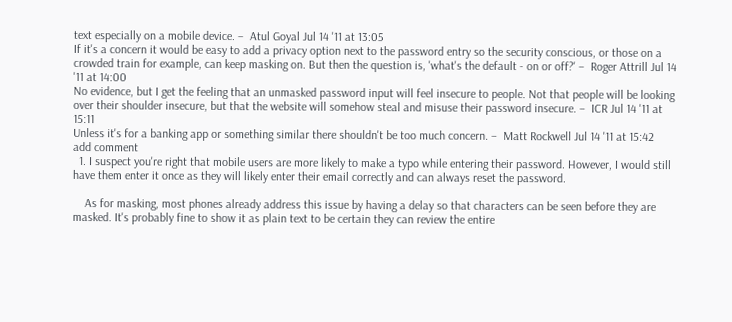text especially on a mobile device. –  Atul Goyal Jul 14 '11 at 13:05
If it's a concern it would be easy to add a privacy option next to the password entry so the security conscious, or those on a crowded train for example, can keep masking on. But then the question is, 'what's the default - on or off?' –  Roger Attrill Jul 14 '11 at 14:00
No evidence, but I get the feeling that an unmasked password input will feel insecure to people. Not that people will be looking over their shoulder insecure, but that the website will somehow steal and misuse their password insecure. –  ICR Jul 14 '11 at 15:11
Unless it's for a banking app or something similar there shouldn't be too much concern. –  Matt Rockwell Jul 14 '11 at 15:42
add comment
  1. I suspect you're right that mobile users are more likely to make a typo while entering their password. However, I would still have them enter it once as they will likely enter their email correctly and can always reset the password.

    As for masking, most phones already address this issue by having a delay so that characters can be seen before they are masked. It's probably fine to show it as plain text to be certain they can review the entire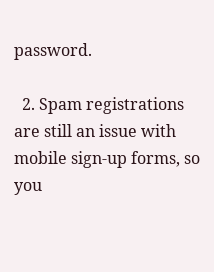password.

  2. Spam registrations are still an issue with mobile sign-up forms, so you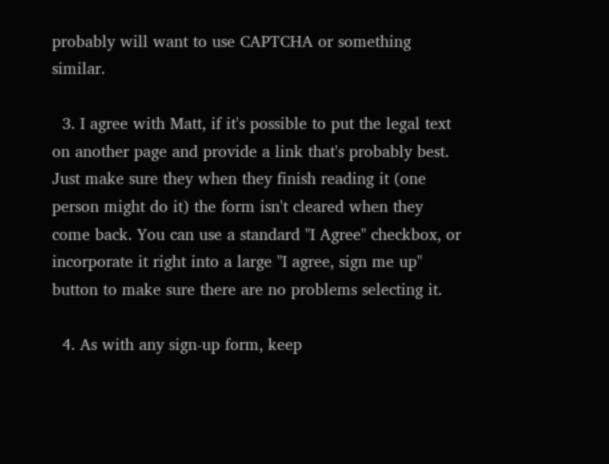probably will want to use CAPTCHA or something similar.

  3. I agree with Matt, if it's possible to put the legal text on another page and provide a link that's probably best. Just make sure they when they finish reading it (one person might do it) the form isn't cleared when they come back. You can use a standard "I Agree" checkbox, or incorporate it right into a large "I agree, sign me up" button to make sure there are no problems selecting it.

  4. As with any sign-up form, keep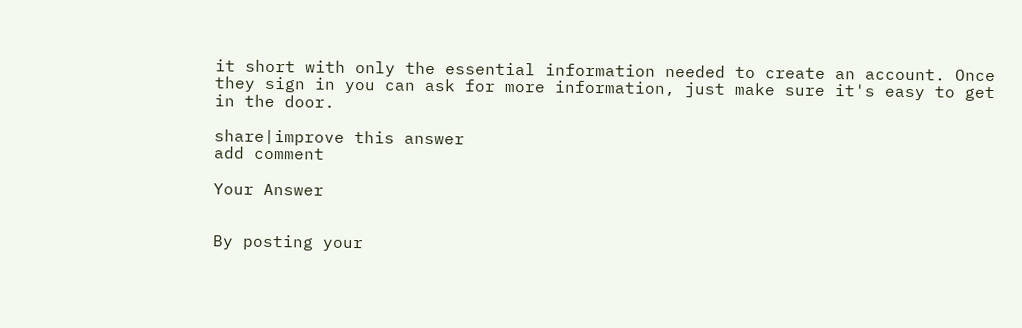it short with only the essential information needed to create an account. Once they sign in you can ask for more information, just make sure it's easy to get in the door.

share|improve this answer
add comment

Your Answer


By posting your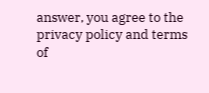answer, you agree to the privacy policy and terms of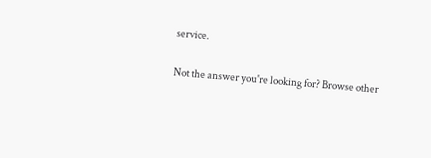service.

Not the answer you're looking for? Browse other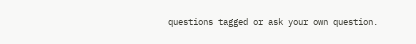questions tagged or ask your own question.